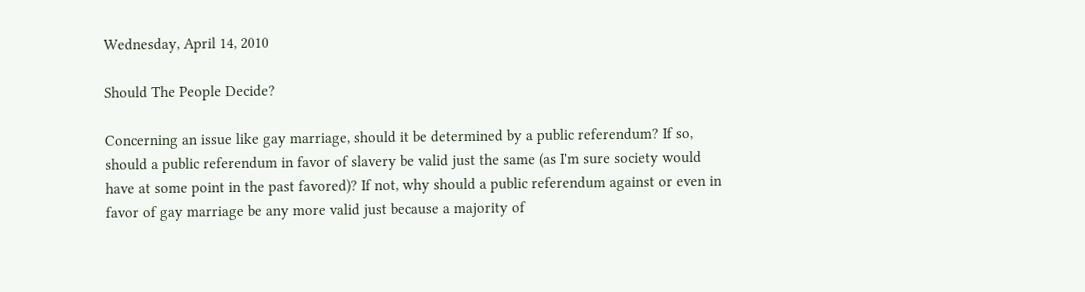Wednesday, April 14, 2010

Should The People Decide?

Concerning an issue like gay marriage, should it be determined by a public referendum? If so, should a public referendum in favor of slavery be valid just the same (as I'm sure society would have at some point in the past favored)? If not, why should a public referendum against or even in favor of gay marriage be any more valid just because a majority of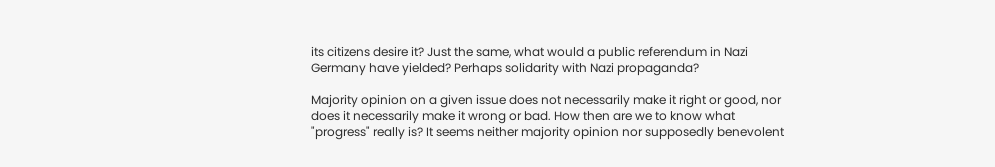its citizens desire it? Just the same, what would a public referendum in Nazi Germany have yielded? Perhaps solidarity with Nazi propaganda?

Majority opinion on a given issue does not necessarily make it right or good, nor does it necessarily make it wrong or bad. How then are we to know what "progress" really is? It seems neither majority opinion nor supposedly benevolent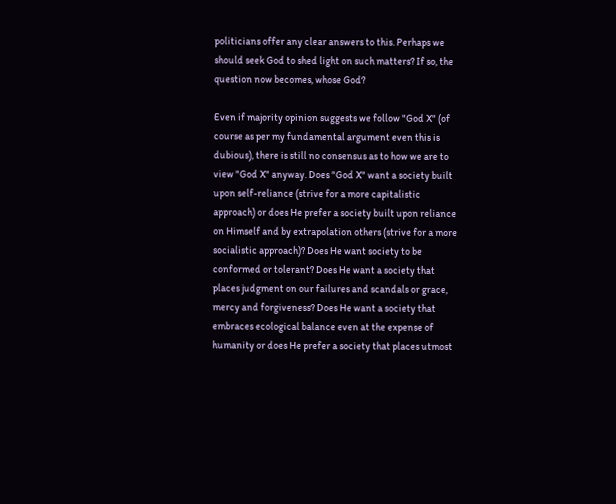politicians offer any clear answers to this. Perhaps we should seek God to shed light on such matters? If so, the question now becomes, whose God?

Even if majority opinion suggests we follow "God X" (of course as per my fundamental argument even this is dubious), there is still no consensus as to how we are to view "God X" anyway. Does "God X" want a society built upon self-reliance (strive for a more capitalistic approach) or does He prefer a society built upon reliance on Himself and by extrapolation others (strive for a more socialistic approach)? Does He want society to be conformed or tolerant? Does He want a society that places judgment on our failures and scandals or grace, mercy and forgiveness? Does He want a society that embraces ecological balance even at the expense of humanity or does He prefer a society that places utmost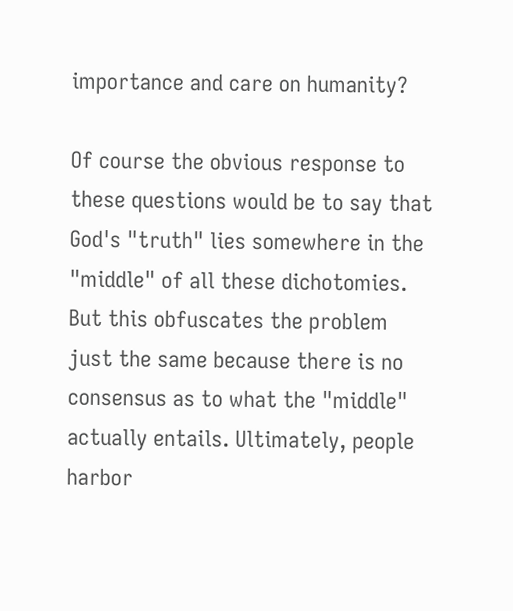importance and care on humanity?

Of course the obvious response to these questions would be to say that God's "truth" lies somewhere in the "middle" of all these dichotomies. But this obfuscates the problem just the same because there is no consensus as to what the "middle" actually entails. Ultimately, people harbor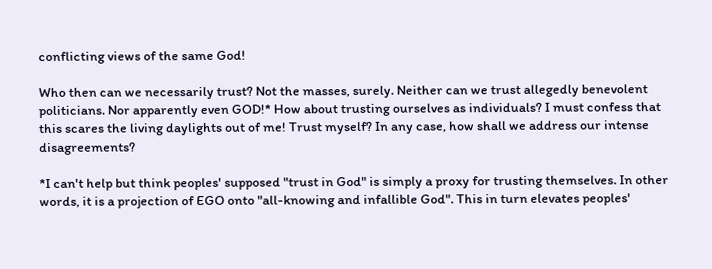conflicting views of the same God!

Who then can we necessarily trust? Not the masses, surely. Neither can we trust allegedly benevolent politicians. Nor apparently even GOD!* How about trusting ourselves as individuals? I must confess that this scares the living daylights out of me! Trust myself? In any case, how shall we address our intense disagreements?

*I can't help but think peoples' supposed "trust in God" is simply a proxy for trusting themselves. In other words, it is a projection of EGO onto "all-knowing and infallible God". This in turn elevates peoples'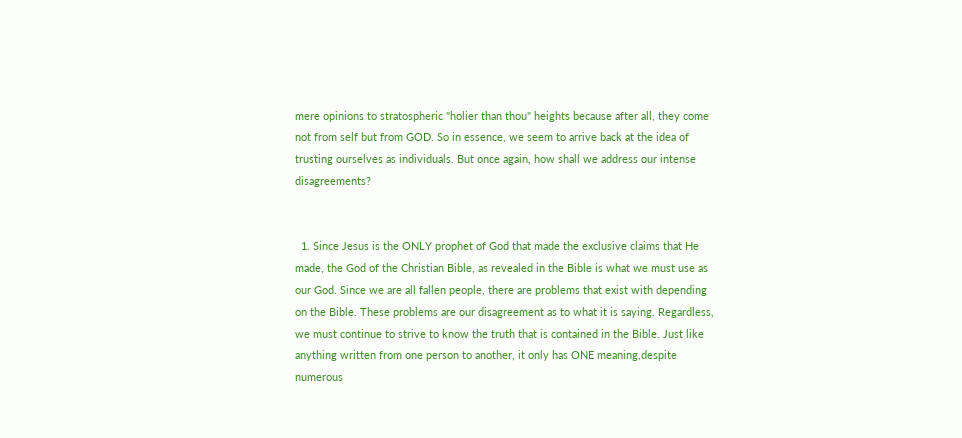mere opinions to stratospheric "holier than thou" heights because after all, they come not from self but from GOD. So in essence, we seem to arrive back at the idea of trusting ourselves as individuals. But once again, how shall we address our intense disagreements?


  1. Since Jesus is the ONLY prophet of God that made the exclusive claims that He made, the God of the Christian Bible, as revealed in the Bible is what we must use as our God. Since we are all fallen people, there are problems that exist with depending on the Bible. These problems are our disagreement as to what it is saying. Regardless, we must continue to strive to know the truth that is contained in the Bible. Just like anything written from one person to another, it only has ONE meaning,despite numerous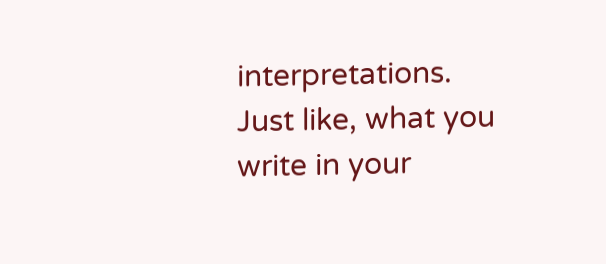interpretations. Just like, what you write in your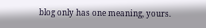blog only has one meaning, yours.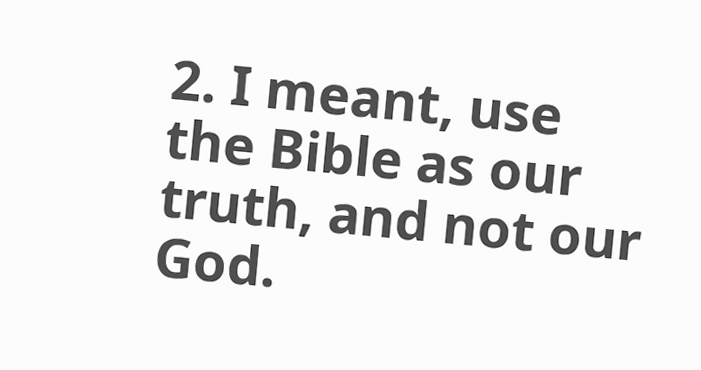2. I meant, use the Bible as our truth, and not our God.